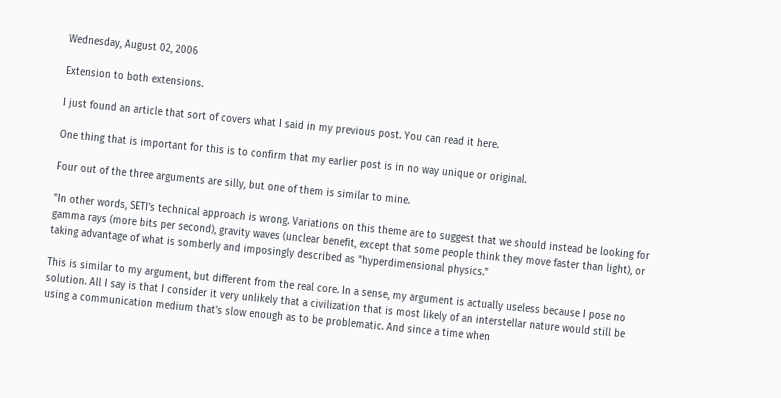Wednesday, August 02, 2006

Extension to both extensions.

I just found an article that sort of covers what I said in my previous post. You can read it here.

One thing that is important for this is to confirm that my earlier post is in no way unique or original.

Four out of the three arguments are silly, but one of them is similar to mine.

"In other words, SETI’s technical approach is wrong. Variations on this theme are to suggest that we should instead be looking for gamma rays (more bits per second), gravity waves (unclear benefit, except that some people think they move faster than light), or taking advantage of what is somberly and imposingly described as "hyperdimensional physics."

This is similar to my argument, but different from the real core. In a sense, my argument is actually useless because I pose no solution. All I say is that I consider it very unlikely that a civilization that is most likely of an interstellar nature would still be using a communication medium that's slow enough as to be problematic. And since a time when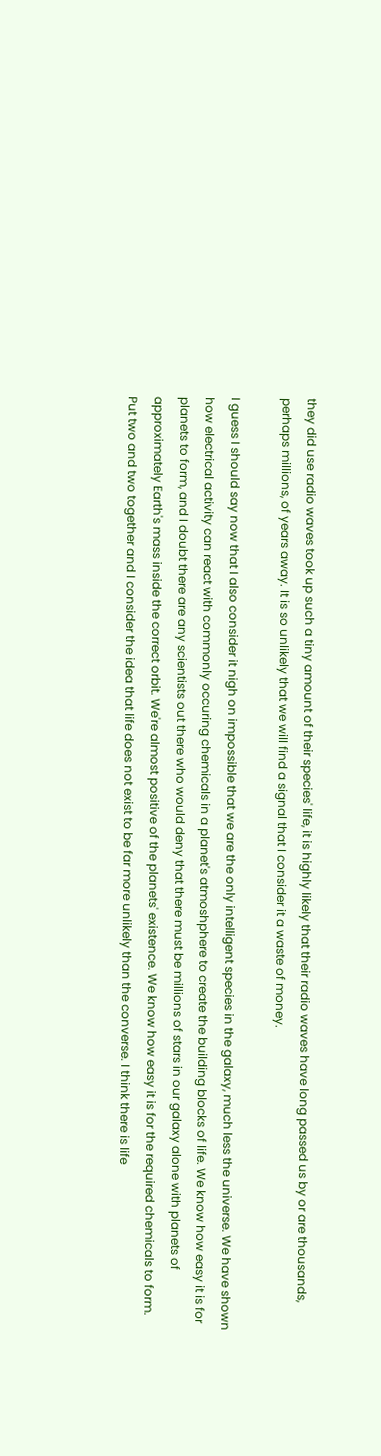they did use radio waves took up such a tiny amount of their species' life, it is highly likely that their radio waves have long passed us by or are thousands, perhaps millions, of years away. It is so unlikely that we will find a signal that I consider it a waste of money.

I guess I should say now that I also consider it nigh on impossible that we are the only intelligent species in the galaxy, much less the universe. We have shown how electrical activity can react with commonly occuring chemicals in a planet's atmoshphere to create the building blocks of life. We know how easy it is for planets to form, and I doubt there are any scientists out there who would deny that there must be millions of stars in our galaxy alone with planets of approximately Earth's mass inside the correct orbit. We're almost positive of the planets' existence. We know how easy it is for the required chemicals to form. Put two and two together and I consider the idea that life does not exist to be far more unlikely than the converse. I think there is life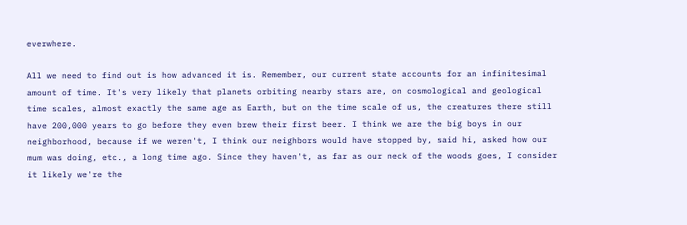everwhere.

All we need to find out is how advanced it is. Remember, our current state accounts for an infinitesimal amount of time. It's very likely that planets orbiting nearby stars are, on cosmological and geological time scales, almost exactly the same age as Earth, but on the time scale of us, the creatures there still have 200,000 years to go before they even brew their first beer. I think we are the big boys in our neighborhood, because if we weren't, I think our neighbors would have stopped by, said hi, asked how our mum was doing, etc., a long time ago. Since they haven't, as far as our neck of the woods goes, I consider it likely we're the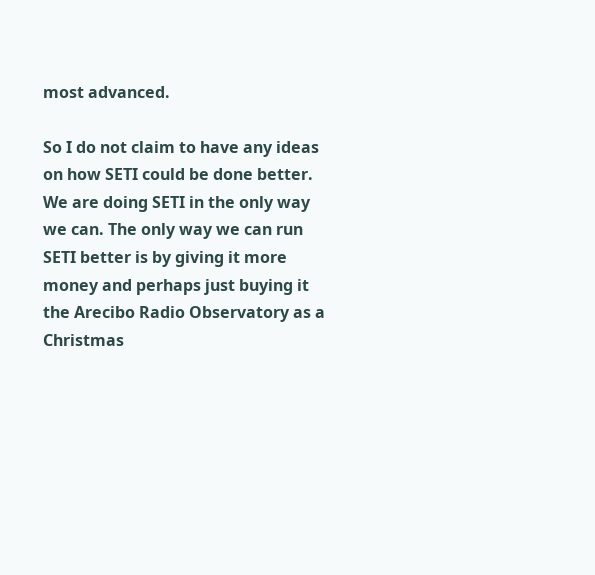most advanced.

So I do not claim to have any ideas on how SETI could be done better. We are doing SETI in the only way we can. The only way we can run SETI better is by giving it more money and perhaps just buying it the Arecibo Radio Observatory as a Christmas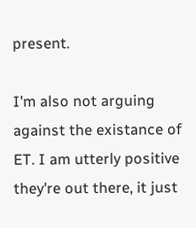present.

I'm also not arguing against the existance of ET. I am utterly positive they're out there, it just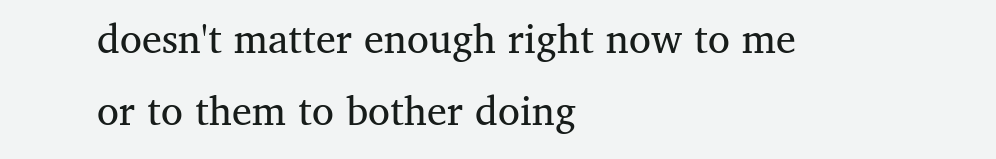doesn't matter enough right now to me or to them to bother doing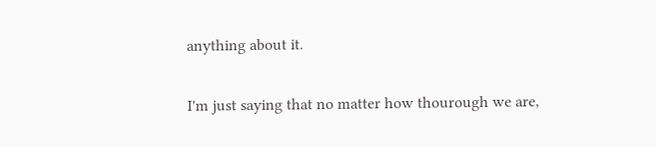anything about it.

I'm just saying that no matter how thourough we are,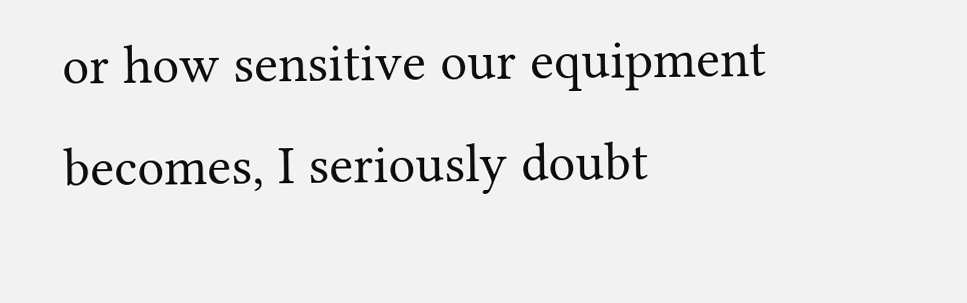or how sensitive our equipment becomes, I seriously doubt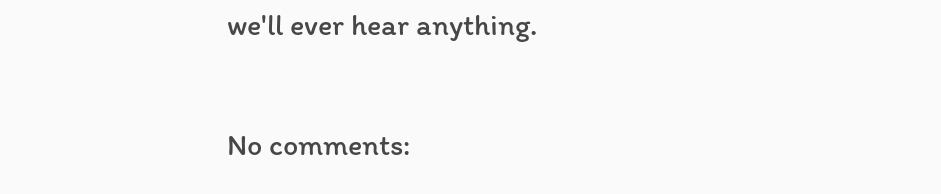we'll ever hear anything.

No comments: